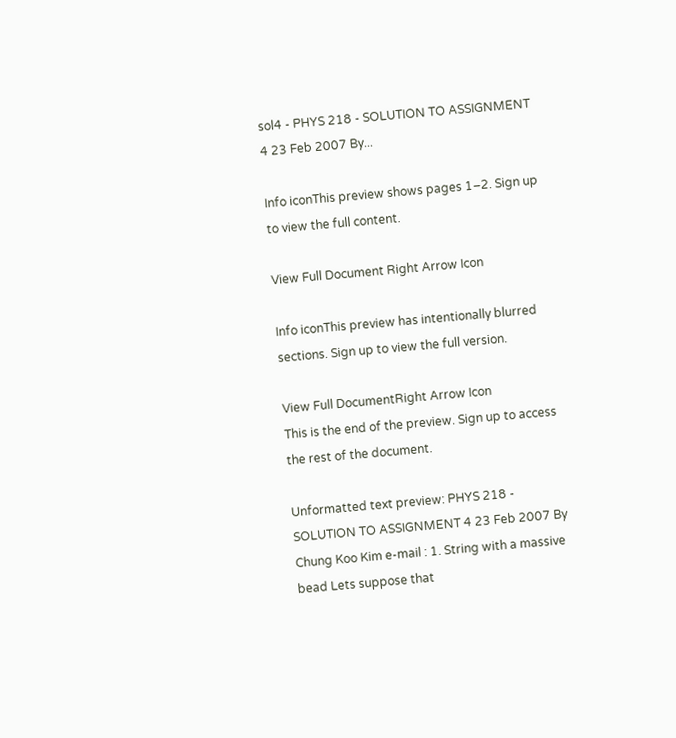sol4 - PHYS 218 - SOLUTION TO ASSIGNMENT 4 23 Feb 2007 By...

Info iconThis preview shows pages 1–2. Sign up to view the full content.

View Full Document Right Arrow Icon

Info iconThis preview has intentionally blurred sections. Sign up to view the full version.

View Full DocumentRight Arrow Icon
This is the end of the preview. Sign up to access the rest of the document.

Unformatted text preview: PHYS 218 - SOLUTION TO ASSIGNMENT 4 23 Feb 2007 By Chung Koo Kim e-mail : 1. String with a massive bead Lets suppose that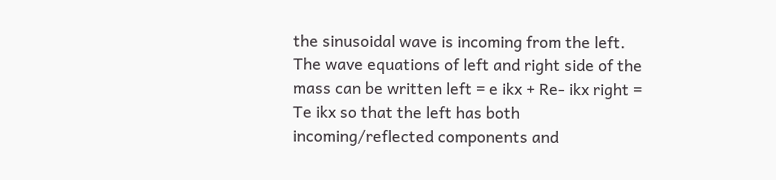the sinusoidal wave is incoming from the left. The wave equations of left and right side of the mass can be written left = e ikx + Re- ikx right = Te ikx so that the left has both incoming/reflected components and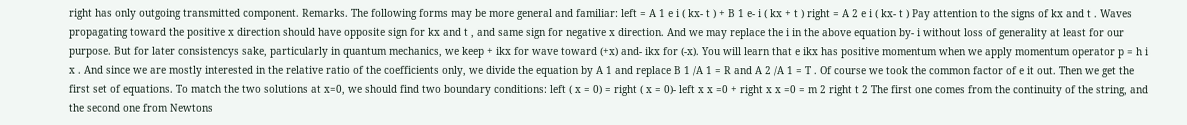right has only outgoing transmitted component. Remarks. The following forms may be more general and familiar: left = A 1 e i ( kx- t ) + B 1 e- i ( kx + t ) right = A 2 e i ( kx- t ) Pay attention to the signs of kx and t . Waves propagating toward the positive x direction should have opposite sign for kx and t , and same sign for negative x direction. And we may replace the i in the above equation by- i without loss of generality at least for our purpose. But for later consistencys sake, particularly in quantum mechanics, we keep + ikx for wave toward (+x) and- ikx for (-x). You will learn that e ikx has positive momentum when we apply momentum operator p = h i x . And since we are mostly interested in the relative ratio of the coefficients only, we divide the equation by A 1 and replace B 1 /A 1 = R and A 2 /A 1 = T . Of course we took the common factor of e it out. Then we get the first set of equations. To match the two solutions at x=0, we should find two boundary conditions: left ( x = 0) = right ( x = 0)- left x x =0 + right x x =0 = m 2 right t 2 The first one comes from the continuity of the string, and the second one from Newtons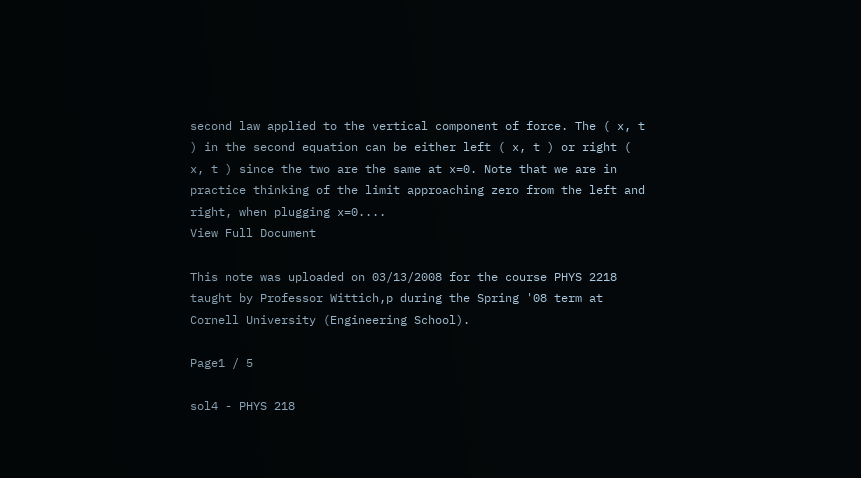second law applied to the vertical component of force. The ( x, t ) in the second equation can be either left ( x, t ) or right ( x, t ) since the two are the same at x=0. Note that we are in practice thinking of the limit approaching zero from the left and right, when plugging x=0....
View Full Document

This note was uploaded on 03/13/2008 for the course PHYS 2218 taught by Professor Wittich,p during the Spring '08 term at Cornell University (Engineering School).

Page1 / 5

sol4 - PHYS 218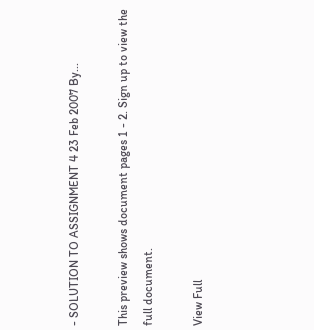- SOLUTION TO ASSIGNMENT 4 23 Feb 2007 By...

This preview shows document pages 1 - 2. Sign up to view the full document.

View Full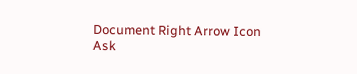Document Right Arrow Icon
Ask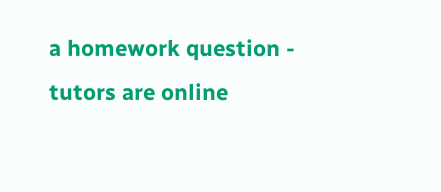a homework question - tutors are online